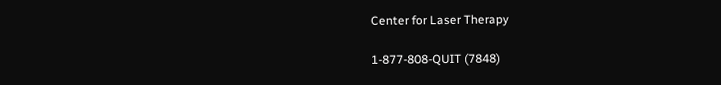Center for Laser Therapy

1-877-808-QUIT (7848)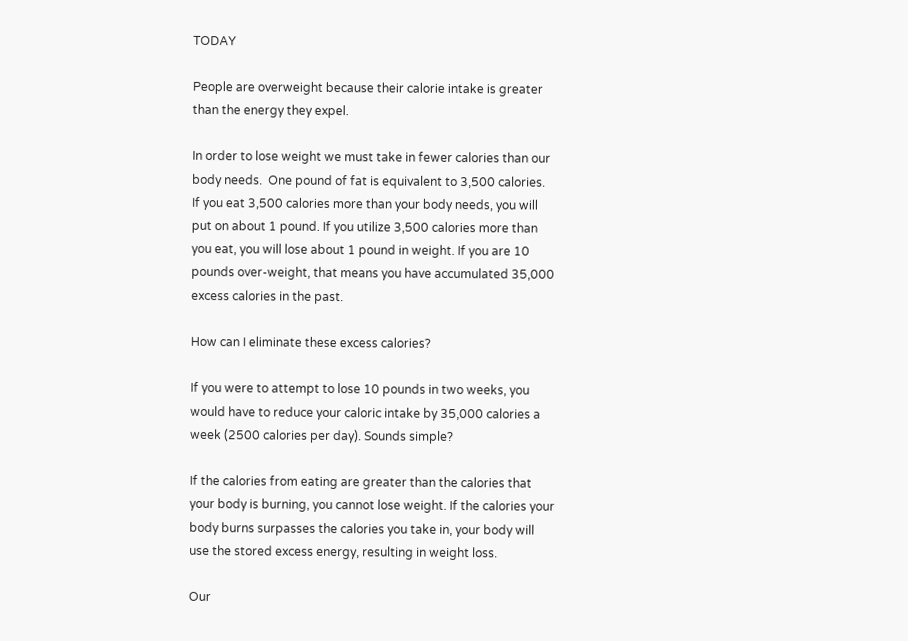TODAY

People are overweight because their calorie intake is greater than the energy they expel.

In order to lose weight we must take in fewer calories than our body needs.  One pound of fat is equivalent to 3,500 calories.  If you eat 3,500 calories more than your body needs, you will put on about 1 pound. If you utilize 3,500 calories more than you eat, you will lose about 1 pound in weight. If you are 10 pounds over-weight, that means you have accumulated 35,000 excess calories in the past.

How can I eliminate these excess calories?

If you were to attempt to lose 10 pounds in two weeks, you would have to reduce your caloric intake by 35,000 calories a week (2500 calories per day). Sounds simple?

If the calories from eating are greater than the calories that your body is burning, you cannot lose weight. If the calories your body burns surpasses the calories you take in, your body will use the stored excess energy, resulting in weight loss.

Our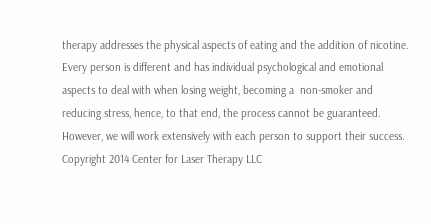therapy addresses the physical aspects of eating and the addition of nicotine. Every person is different and has individual psychological and emotional aspects to deal with when losing weight, becoming a  non-smoker and reducing stress, hence, to that end, the process cannot be guaranteed. However, we will work extensively with each person to support their success. Copyright 2014 Center for Laser Therapy LLC